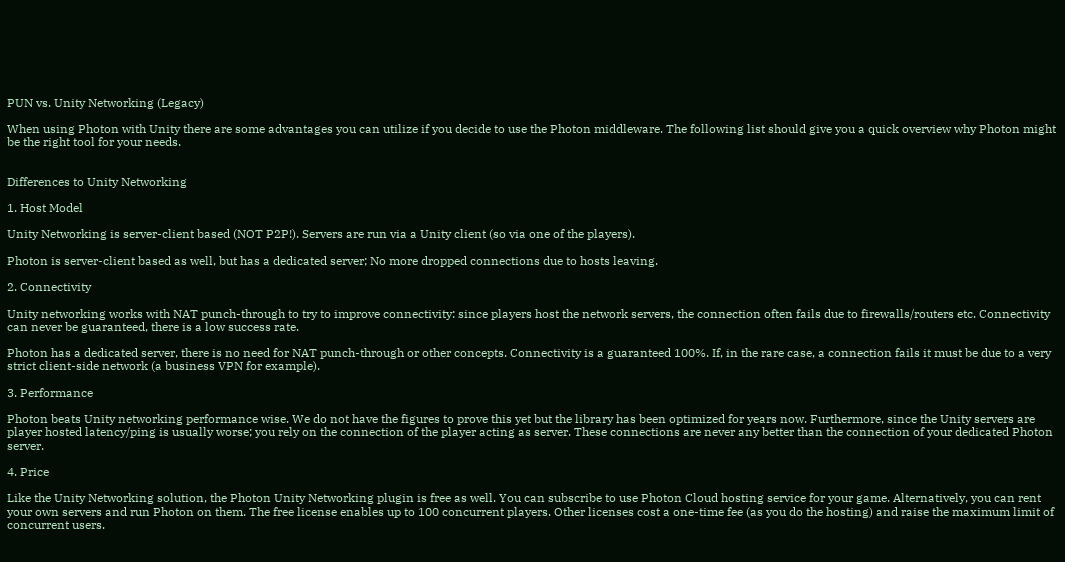PUN vs. Unity Networking (Legacy)

When using Photon with Unity there are some advantages you can utilize if you decide to use the Photon middleware. The following list should give you a quick overview why Photon might be the right tool for your needs.


Differences to Unity Networking

1. Host Model

Unity Networking is server-client based (NOT P2P!). Servers are run via a Unity client (so via one of the players).

Photon is server-client based as well, but has a dedicated server; No more dropped connections due to hosts leaving.

2. Connectivity

Unity networking works with NAT punch-through to try to improve connectivity: since players host the network servers, the connection often fails due to firewalls/routers etc. Connectivity can never be guaranteed, there is a low success rate.

Photon has a dedicated server, there is no need for NAT punch-through or other concepts. Connectivity is a guaranteed 100%. If, in the rare case, a connection fails it must be due to a very strict client-side network (a business VPN for example).

3. Performance

Photon beats Unity networking performance wise. We do not have the figures to prove this yet but the library has been optimized for years now. Furthermore, since the Unity servers are player hosted latency/ping is usually worse; you rely on the connection of the player acting as server. These connections are never any better than the connection of your dedicated Photon server.

4. Price

Like the Unity Networking solution, the Photon Unity Networking plugin is free as well. You can subscribe to use Photon Cloud hosting service for your game. Alternatively, you can rent your own servers and run Photon on them. The free license enables up to 100 concurrent players. Other licenses cost a one-time fee (as you do the hosting) and raise the maximum limit of concurrent users.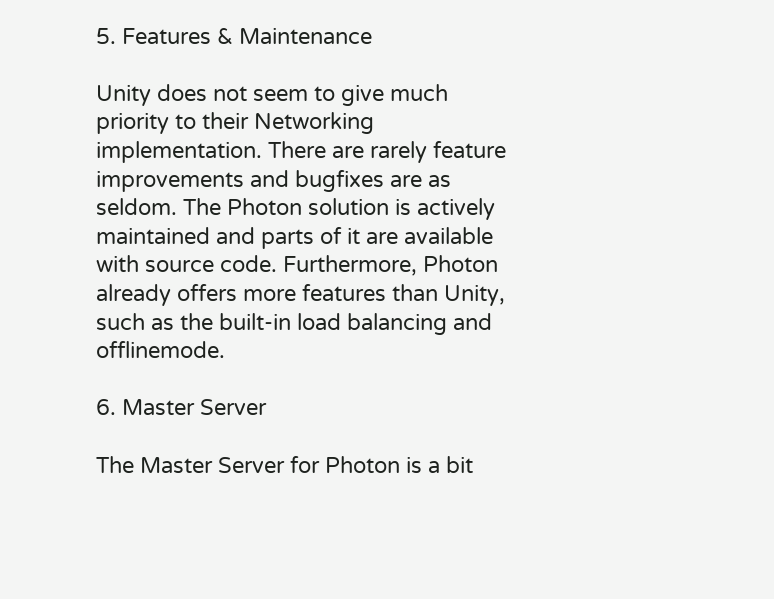5. Features & Maintenance

Unity does not seem to give much priority to their Networking implementation. There are rarely feature improvements and bugfixes are as seldom. The Photon solution is actively maintained and parts of it are available with source code. Furthermore, Photon already offers more features than Unity, such as the built-in load balancing and offlinemode.

6. Master Server

The Master Server for Photon is a bit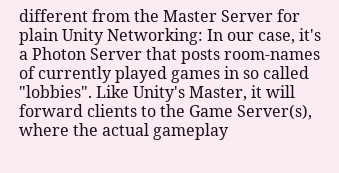different from the Master Server for plain Unity Networking: In our case, it's a Photon Server that posts room-names of currently played games in so called "lobbies". Like Unity's Master, it will forward clients to the Game Server(s), where the actual gameplay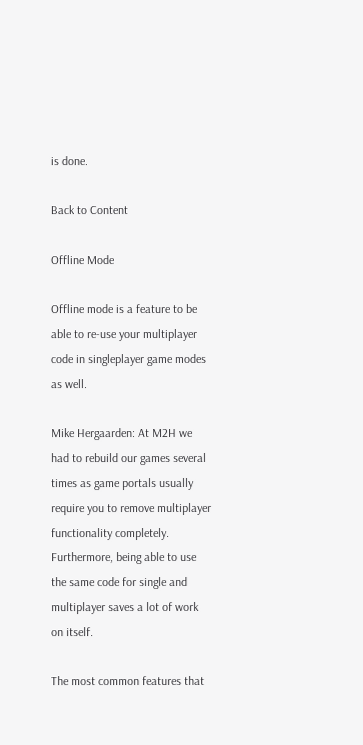is done.

Back to Content

Offline Mode

Offline mode is a feature to be able to re-use your multiplayer code in singleplayer game modes as well.

Mike Hergaarden: At M2H we had to rebuild our games several times as game portals usually require you to remove multiplayer functionality completely. Furthermore, being able to use the same code for single and multiplayer saves a lot of work on itself.

The most common features that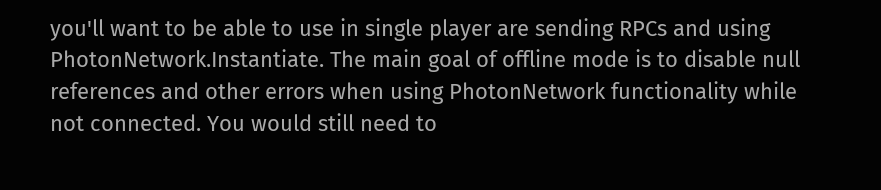you'll want to be able to use in single player are sending RPCs and using PhotonNetwork.Instantiate. The main goal of offline mode is to disable null references and other errors when using PhotonNetwork functionality while not connected. You would still need to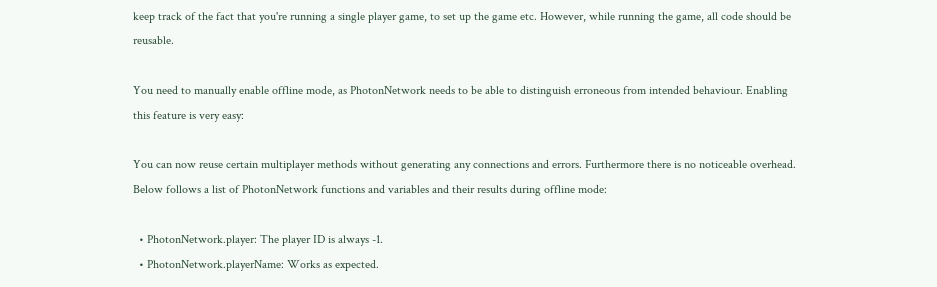keep track of the fact that you're running a single player game, to set up the game etc. However, while running the game, all code should be reusable.

You need to manually enable offline mode, as PhotonNetwork needs to be able to distinguish erroneous from intended behaviour. Enabling this feature is very easy:

You can now reuse certain multiplayer methods without generating any connections and errors. Furthermore there is no noticeable overhead. Below follows a list of PhotonNetwork functions and variables and their results during offline mode:

  • PhotonNetwork.player: The player ID is always -1.
  • PhotonNetwork.playerName: Works as expected.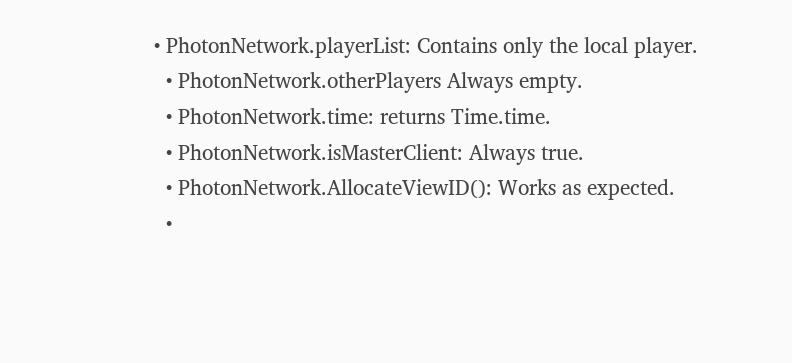• PhotonNetwork.playerList: Contains only the local player.
  • PhotonNetwork.otherPlayers Always empty.
  • PhotonNetwork.time: returns Time.time.
  • PhotonNetwork.isMasterClient: Always true.
  • PhotonNetwork.AllocateViewID(): Works as expected.
  •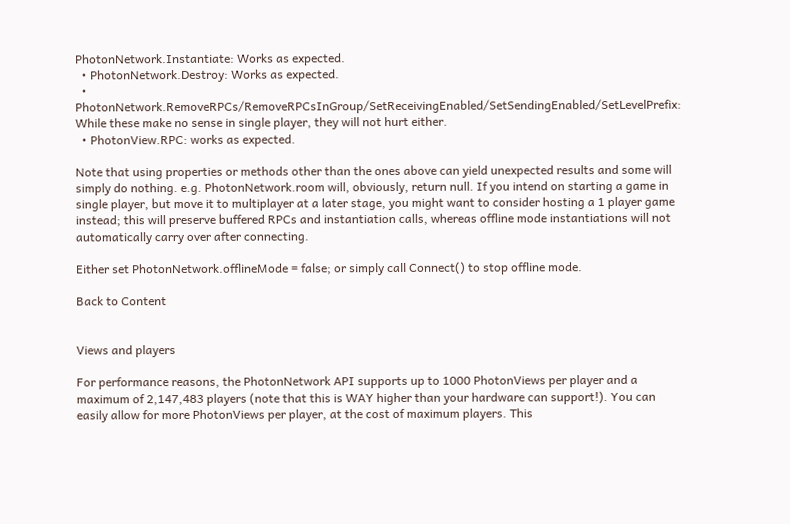PhotonNetwork.Instantiate: Works as expected.
  • PhotonNetwork.Destroy: Works as expected.
  • PhotonNetwork.RemoveRPCs/RemoveRPCsInGroup/SetReceivingEnabled/SetSendingEnabled/SetLevelPrefix: While these make no sense in single player, they will not hurt either.
  • PhotonView.RPC: works as expected.

Note that using properties or methods other than the ones above can yield unexpected results and some will simply do nothing. e.g. PhotonNetwork.room will, obviously, return null. If you intend on starting a game in single player, but move it to multiplayer at a later stage, you might want to consider hosting a 1 player game instead; this will preserve buffered RPCs and instantiation calls, whereas offline mode instantiations will not automatically carry over after connecting.

Either set PhotonNetwork.offlineMode = false; or simply call Connect() to stop offline mode.

Back to Content


Views and players

For performance reasons, the PhotonNetwork API supports up to 1000 PhotonViews per player and a maximum of 2,147,483 players (note that this is WAY higher than your hardware can support!). You can easily allow for more PhotonViews per player, at the cost of maximum players. This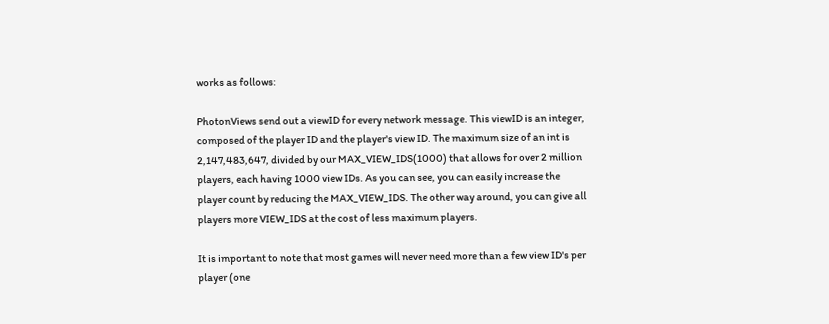works as follows:

PhotonViews send out a viewID for every network message. This viewID is an integer, composed of the player ID and the player's view ID. The maximum size of an int is 2,147,483,647, divided by our MAX_VIEW_IDS(1000) that allows for over 2 million players, each having 1000 view IDs. As you can see, you can easily increase the player count by reducing the MAX_VIEW_IDS. The other way around, you can give all players more VIEW_IDS at the cost of less maximum players.

It is important to note that most games will never need more than a few view ID's per player (one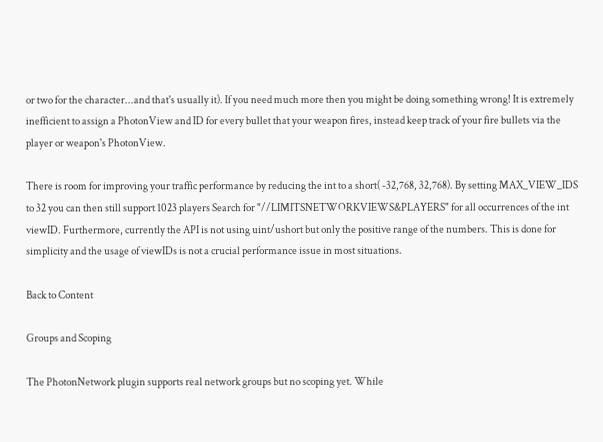or two for the character...and that's usually it). If you need much more then you might be doing something wrong! It is extremely inefficient to assign a PhotonView and ID for every bullet that your weapon fires, instead keep track of your fire bullets via the player or weapon's PhotonView.

There is room for improving your traffic performance by reducing the int to a short( -32,768, 32,768). By setting MAX_VIEW_IDS to 32 you can then still support 1023 players Search for "//LIMITSNETWORKVIEWS&PLAYERS" for all occurrences of the int viewID. Furthermore, currently the API is not using uint/ushort but only the positive range of the numbers. This is done for simplicity and the usage of viewIDs is not a crucial performance issue in most situations.

Back to Content

Groups and Scoping

The PhotonNetwork plugin supports real network groups but no scoping yet. While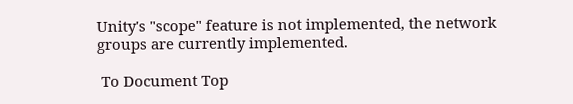Unity's "scope" feature is not implemented, the network groups are currently implemented.

 To Document Top